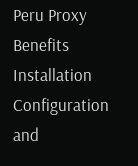Peru Proxy Benefits Installation Configuration and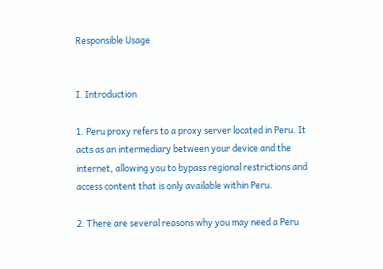Responsible Usage


I. Introduction

1. Peru proxy refers to a proxy server located in Peru. It acts as an intermediary between your device and the internet, allowing you to bypass regional restrictions and access content that is only available within Peru.

2. There are several reasons why you may need a Peru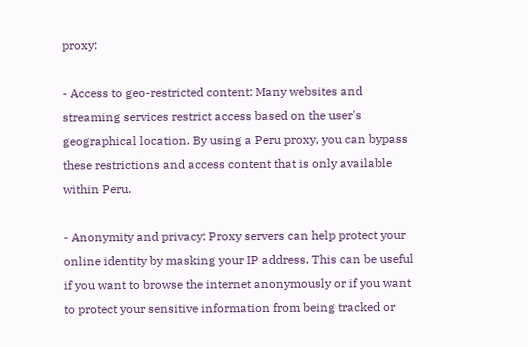proxy:

- Access to geo-restricted content: Many websites and streaming services restrict access based on the user's geographical location. By using a Peru proxy, you can bypass these restrictions and access content that is only available within Peru.

- Anonymity and privacy: Proxy servers can help protect your online identity by masking your IP address. This can be useful if you want to browse the internet anonymously or if you want to protect your sensitive information from being tracked or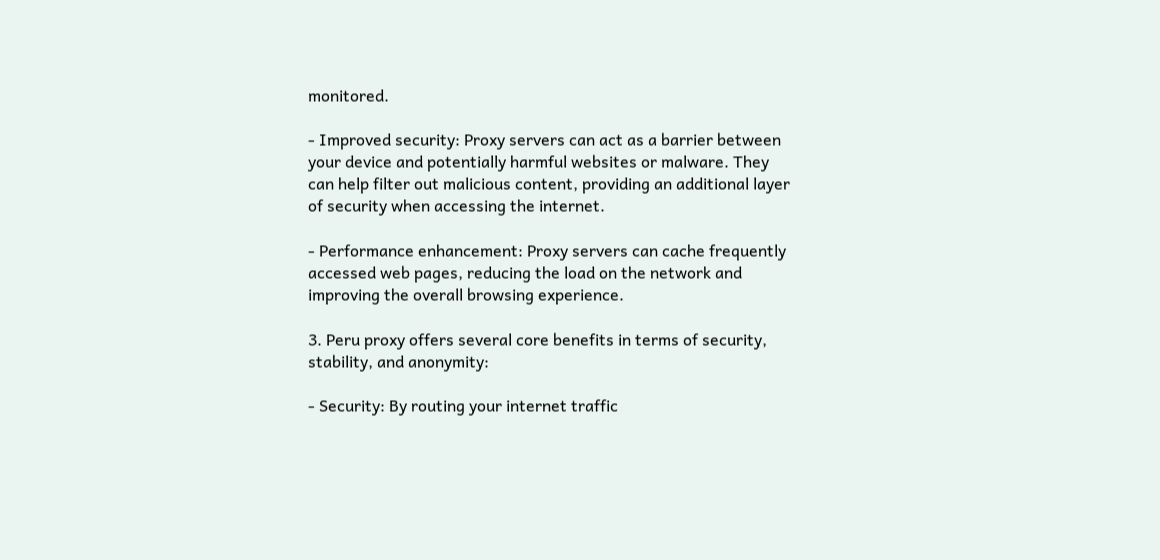monitored.

- Improved security: Proxy servers can act as a barrier between your device and potentially harmful websites or malware. They can help filter out malicious content, providing an additional layer of security when accessing the internet.

- Performance enhancement: Proxy servers can cache frequently accessed web pages, reducing the load on the network and improving the overall browsing experience.

3. Peru proxy offers several core benefits in terms of security, stability, and anonymity:

- Security: By routing your internet traffic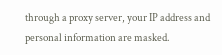through a proxy server, your IP address and personal information are masked.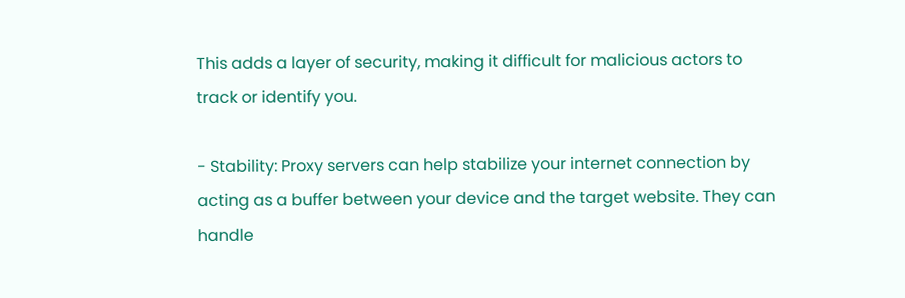This adds a layer of security, making it difficult for malicious actors to track or identify you.

- Stability: Proxy servers can help stabilize your internet connection by acting as a buffer between your device and the target website. They can handle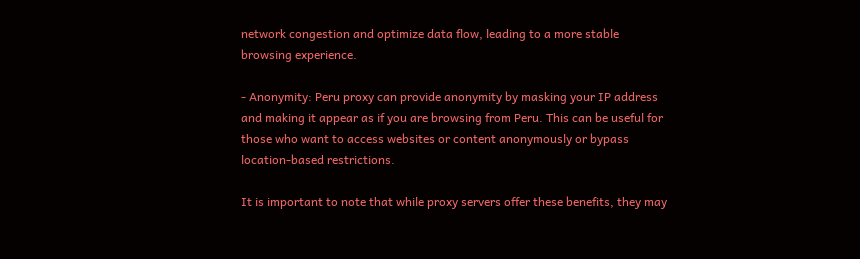network congestion and optimize data flow, leading to a more stable browsing experience.

- Anonymity: Peru proxy can provide anonymity by masking your IP address and making it appear as if you are browsing from Peru. This can be useful for those who want to access websites or content anonymously or bypass location-based restrictions.

It is important to note that while proxy servers offer these benefits, they may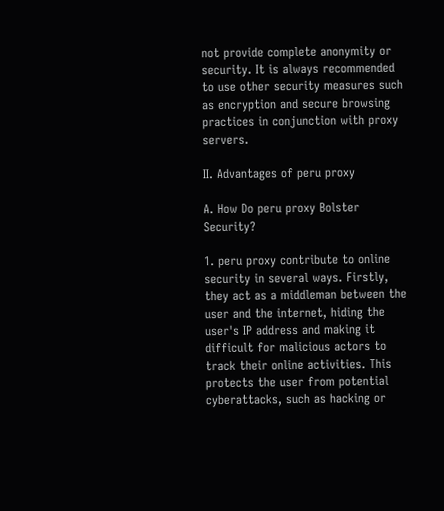not provide complete anonymity or security. It is always recommended to use other security measures such as encryption and secure browsing practices in conjunction with proxy servers.

II. Advantages of peru proxy

A. How Do peru proxy Bolster Security?

1. peru proxy contribute to online security in several ways. Firstly, they act as a middleman between the user and the internet, hiding the user's IP address and making it difficult for malicious actors to track their online activities. This protects the user from potential cyberattacks, such as hacking or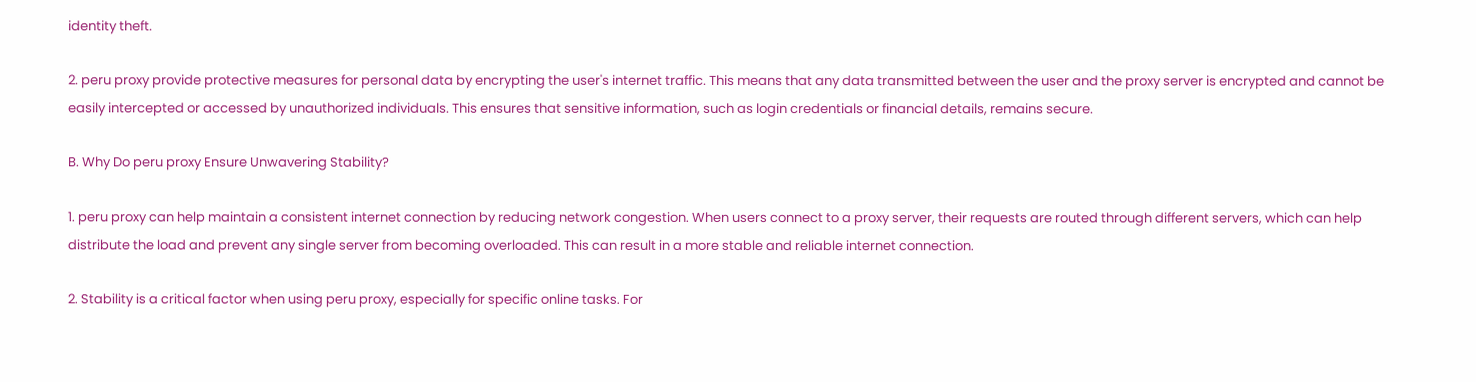identity theft.

2. peru proxy provide protective measures for personal data by encrypting the user's internet traffic. This means that any data transmitted between the user and the proxy server is encrypted and cannot be easily intercepted or accessed by unauthorized individuals. This ensures that sensitive information, such as login credentials or financial details, remains secure.

B. Why Do peru proxy Ensure Unwavering Stability?

1. peru proxy can help maintain a consistent internet connection by reducing network congestion. When users connect to a proxy server, their requests are routed through different servers, which can help distribute the load and prevent any single server from becoming overloaded. This can result in a more stable and reliable internet connection.

2. Stability is a critical factor when using peru proxy, especially for specific online tasks. For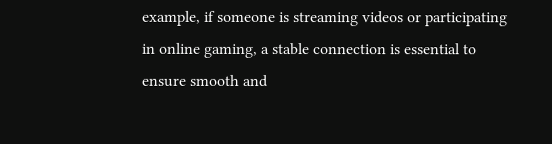example, if someone is streaming videos or participating in online gaming, a stable connection is essential to ensure smooth and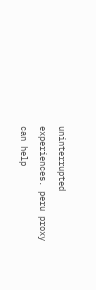uninterrupted experiences. peru proxy can help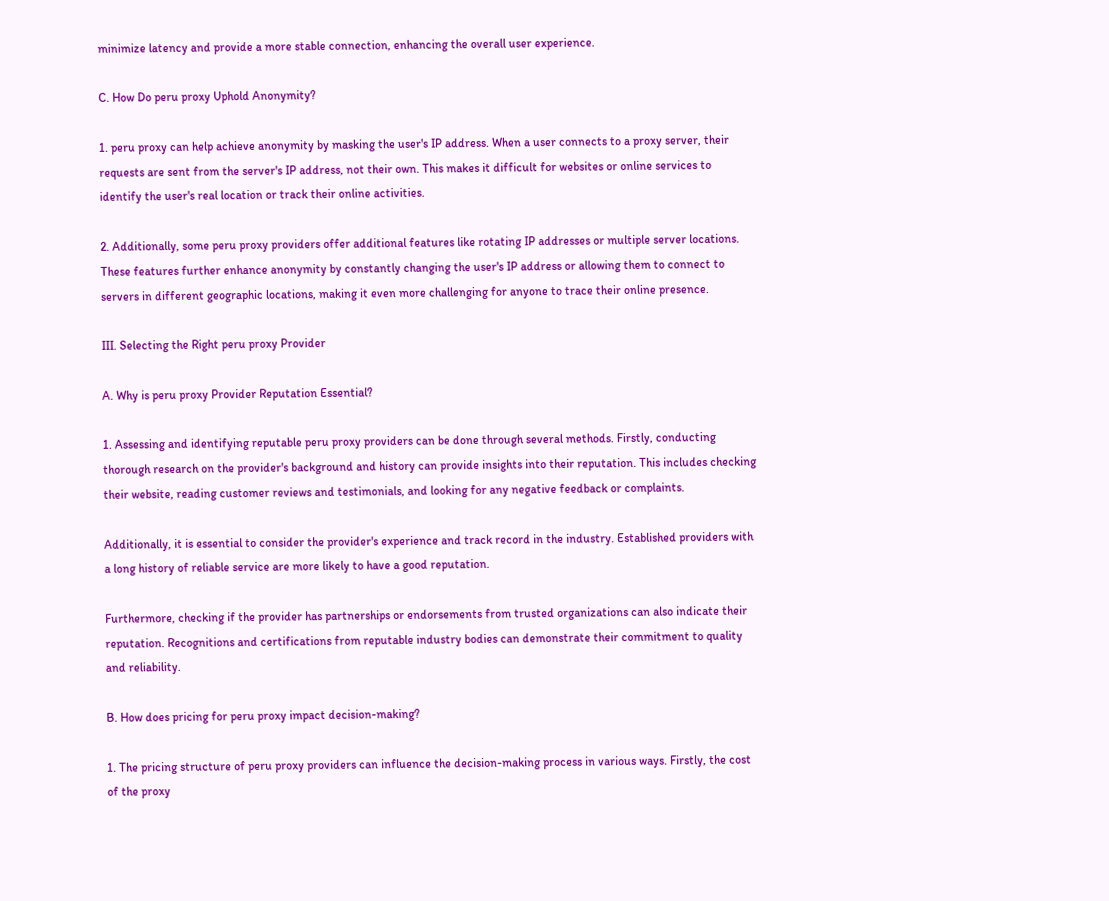minimize latency and provide a more stable connection, enhancing the overall user experience.

C. How Do peru proxy Uphold Anonymity?

1. peru proxy can help achieve anonymity by masking the user's IP address. When a user connects to a proxy server, their requests are sent from the server's IP address, not their own. This makes it difficult for websites or online services to identify the user's real location or track their online activities.

2. Additionally, some peru proxy providers offer additional features like rotating IP addresses or multiple server locations. These features further enhance anonymity by constantly changing the user's IP address or allowing them to connect to servers in different geographic locations, making it even more challenging for anyone to trace their online presence.

III. Selecting the Right peru proxy Provider

A. Why is peru proxy Provider Reputation Essential?

1. Assessing and identifying reputable peru proxy providers can be done through several methods. Firstly, conducting thorough research on the provider's background and history can provide insights into their reputation. This includes checking their website, reading customer reviews and testimonials, and looking for any negative feedback or complaints.

Additionally, it is essential to consider the provider's experience and track record in the industry. Established providers with a long history of reliable service are more likely to have a good reputation.

Furthermore, checking if the provider has partnerships or endorsements from trusted organizations can also indicate their reputation. Recognitions and certifications from reputable industry bodies can demonstrate their commitment to quality and reliability.

B. How does pricing for peru proxy impact decision-making?

1. The pricing structure of peru proxy providers can influence the decision-making process in various ways. Firstly, the cost of the proxy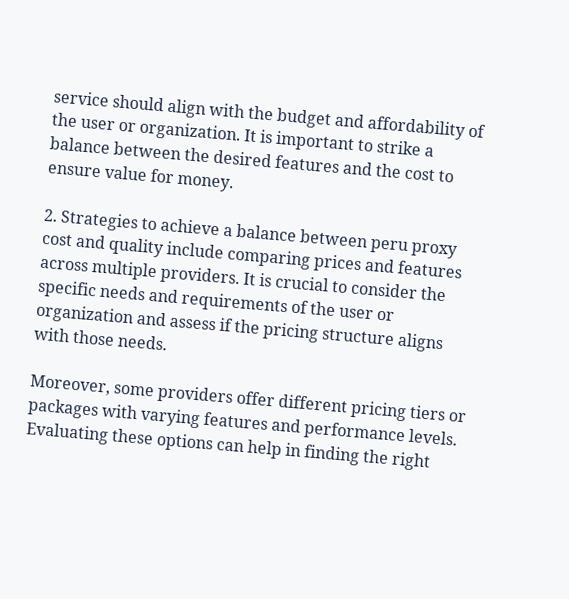service should align with the budget and affordability of the user or organization. It is important to strike a balance between the desired features and the cost to ensure value for money.

2. Strategies to achieve a balance between peru proxy cost and quality include comparing prices and features across multiple providers. It is crucial to consider the specific needs and requirements of the user or organization and assess if the pricing structure aligns with those needs.

Moreover, some providers offer different pricing tiers or packages with varying features and performance levels. Evaluating these options can help in finding the right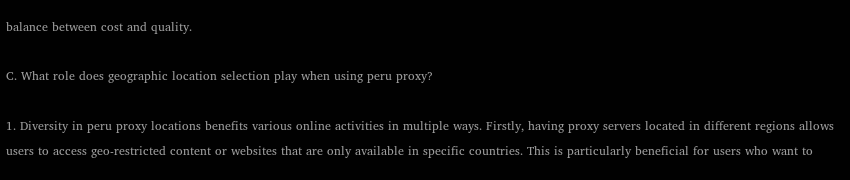balance between cost and quality.

C. What role does geographic location selection play when using peru proxy?

1. Diversity in peru proxy locations benefits various online activities in multiple ways. Firstly, having proxy servers located in different regions allows users to access geo-restricted content or websites that are only available in specific countries. This is particularly beneficial for users who want to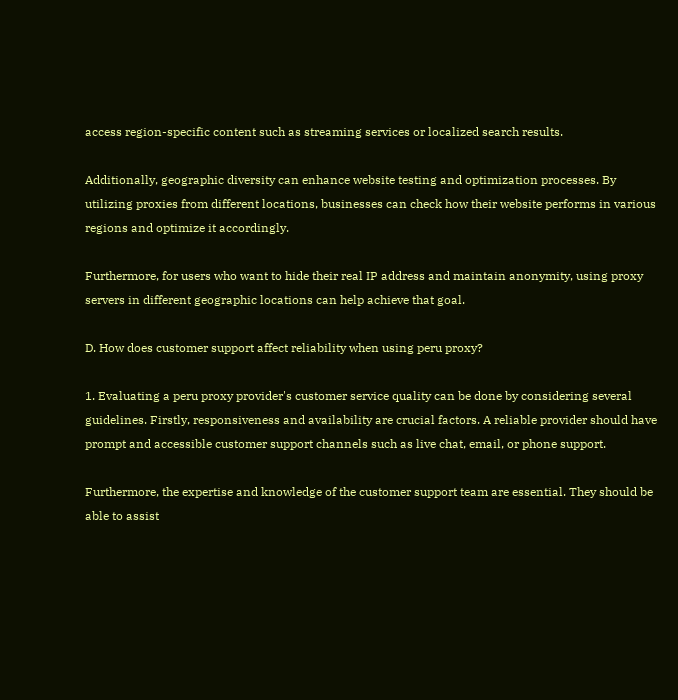access region-specific content such as streaming services or localized search results.

Additionally, geographic diversity can enhance website testing and optimization processes. By utilizing proxies from different locations, businesses can check how their website performs in various regions and optimize it accordingly.

Furthermore, for users who want to hide their real IP address and maintain anonymity, using proxy servers in different geographic locations can help achieve that goal.

D. How does customer support affect reliability when using peru proxy?

1. Evaluating a peru proxy provider's customer service quality can be done by considering several guidelines. Firstly, responsiveness and availability are crucial factors. A reliable provider should have prompt and accessible customer support channels such as live chat, email, or phone support.

Furthermore, the expertise and knowledge of the customer support team are essential. They should be able to assist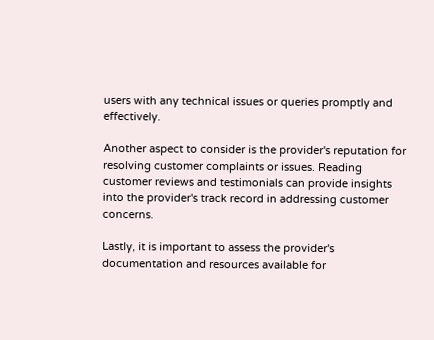users with any technical issues or queries promptly and effectively.

Another aspect to consider is the provider's reputation for resolving customer complaints or issues. Reading customer reviews and testimonials can provide insights into the provider's track record in addressing customer concerns.

Lastly, it is important to assess the provider's documentation and resources available for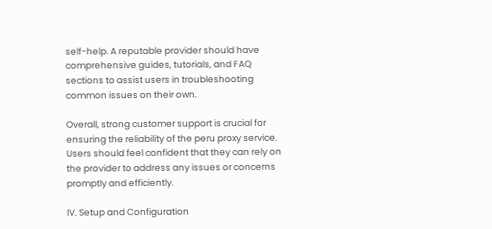self-help. A reputable provider should have comprehensive guides, tutorials, and FAQ sections to assist users in troubleshooting common issues on their own.

Overall, strong customer support is crucial for ensuring the reliability of the peru proxy service. Users should feel confident that they can rely on the provider to address any issues or concerns promptly and efficiently.

IV. Setup and Configuration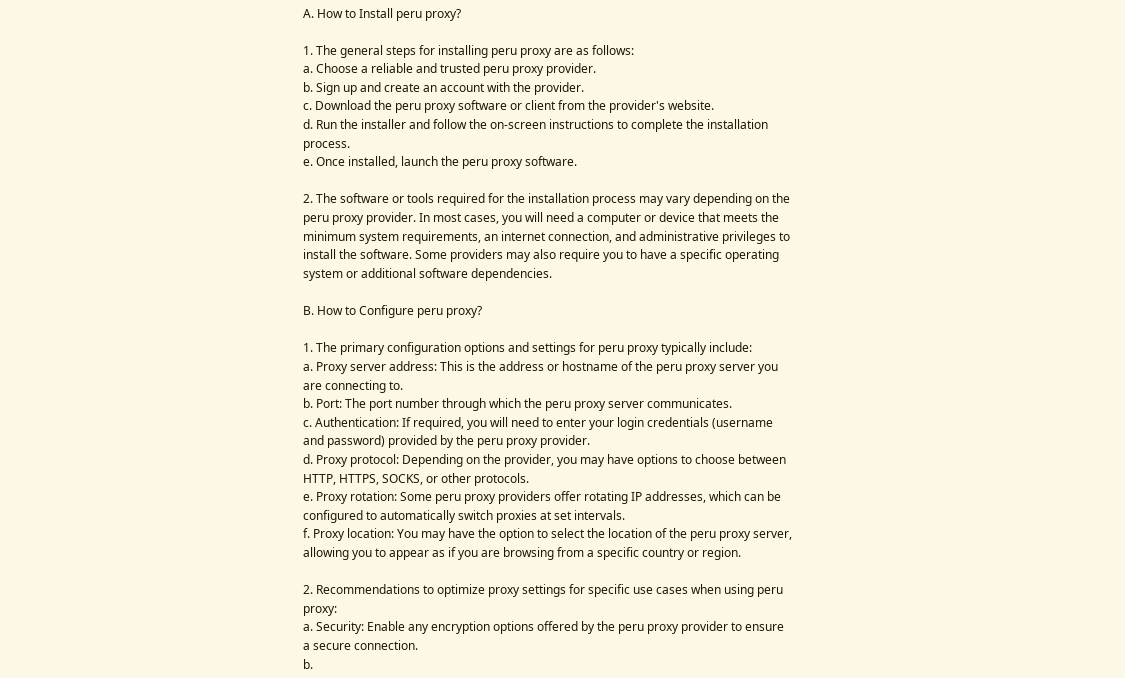A. How to Install peru proxy?

1. The general steps for installing peru proxy are as follows:
a. Choose a reliable and trusted peru proxy provider.
b. Sign up and create an account with the provider.
c. Download the peru proxy software or client from the provider's website.
d. Run the installer and follow the on-screen instructions to complete the installation process.
e. Once installed, launch the peru proxy software.

2. The software or tools required for the installation process may vary depending on the peru proxy provider. In most cases, you will need a computer or device that meets the minimum system requirements, an internet connection, and administrative privileges to install the software. Some providers may also require you to have a specific operating system or additional software dependencies.

B. How to Configure peru proxy?

1. The primary configuration options and settings for peru proxy typically include:
a. Proxy server address: This is the address or hostname of the peru proxy server you are connecting to.
b. Port: The port number through which the peru proxy server communicates.
c. Authentication: If required, you will need to enter your login credentials (username and password) provided by the peru proxy provider.
d. Proxy protocol: Depending on the provider, you may have options to choose between HTTP, HTTPS, SOCKS, or other protocols.
e. Proxy rotation: Some peru proxy providers offer rotating IP addresses, which can be configured to automatically switch proxies at set intervals.
f. Proxy location: You may have the option to select the location of the peru proxy server, allowing you to appear as if you are browsing from a specific country or region.

2. Recommendations to optimize proxy settings for specific use cases when using peru proxy:
a. Security: Enable any encryption options offered by the peru proxy provider to ensure a secure connection.
b.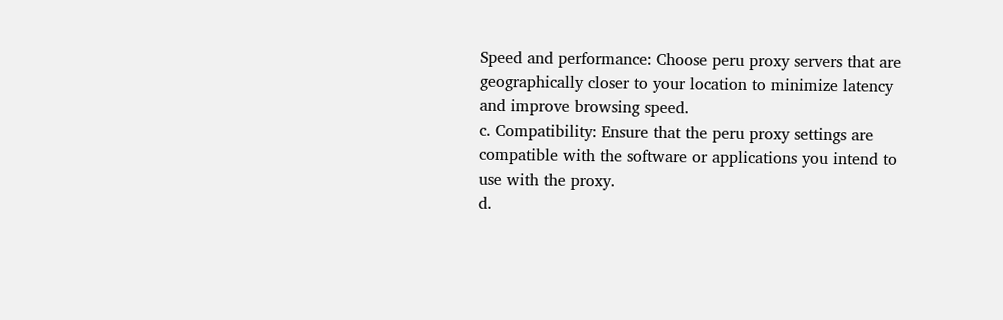Speed and performance: Choose peru proxy servers that are geographically closer to your location to minimize latency and improve browsing speed.
c. Compatibility: Ensure that the peru proxy settings are compatible with the software or applications you intend to use with the proxy.
d.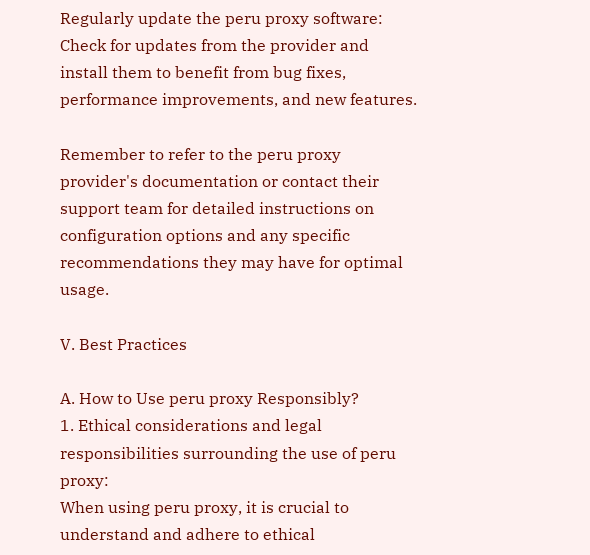Regularly update the peru proxy software: Check for updates from the provider and install them to benefit from bug fixes, performance improvements, and new features.

Remember to refer to the peru proxy provider's documentation or contact their support team for detailed instructions on configuration options and any specific recommendations they may have for optimal usage.

V. Best Practices

A. How to Use peru proxy Responsibly?
1. Ethical considerations and legal responsibilities surrounding the use of peru proxy:
When using peru proxy, it is crucial to understand and adhere to ethical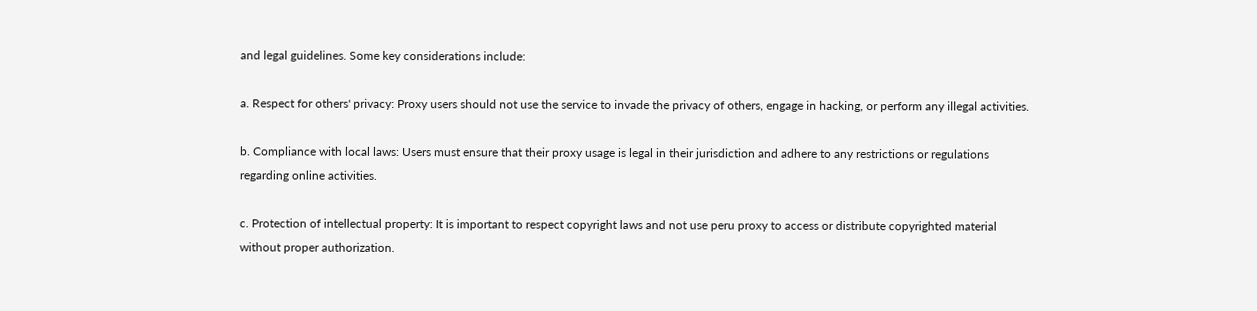and legal guidelines. Some key considerations include:

a. Respect for others' privacy: Proxy users should not use the service to invade the privacy of others, engage in hacking, or perform any illegal activities.

b. Compliance with local laws: Users must ensure that their proxy usage is legal in their jurisdiction and adhere to any restrictions or regulations regarding online activities.

c. Protection of intellectual property: It is important to respect copyright laws and not use peru proxy to access or distribute copyrighted material without proper authorization.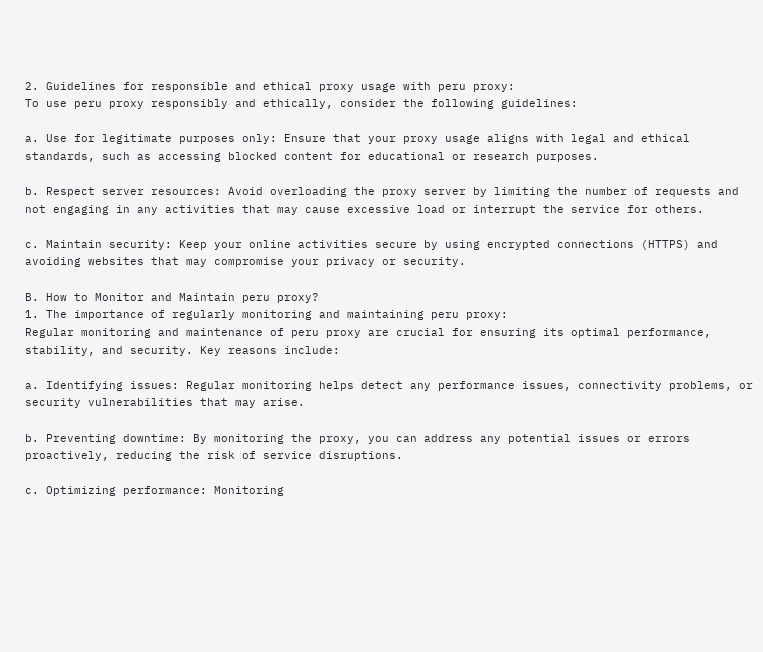2. Guidelines for responsible and ethical proxy usage with peru proxy:
To use peru proxy responsibly and ethically, consider the following guidelines:

a. Use for legitimate purposes only: Ensure that your proxy usage aligns with legal and ethical standards, such as accessing blocked content for educational or research purposes.

b. Respect server resources: Avoid overloading the proxy server by limiting the number of requests and not engaging in any activities that may cause excessive load or interrupt the service for others.

c. Maintain security: Keep your online activities secure by using encrypted connections (HTTPS) and avoiding websites that may compromise your privacy or security.

B. How to Monitor and Maintain peru proxy?
1. The importance of regularly monitoring and maintaining peru proxy:
Regular monitoring and maintenance of peru proxy are crucial for ensuring its optimal performance, stability, and security. Key reasons include:

a. Identifying issues: Regular monitoring helps detect any performance issues, connectivity problems, or security vulnerabilities that may arise.

b. Preventing downtime: By monitoring the proxy, you can address any potential issues or errors proactively, reducing the risk of service disruptions.

c. Optimizing performance: Monitoring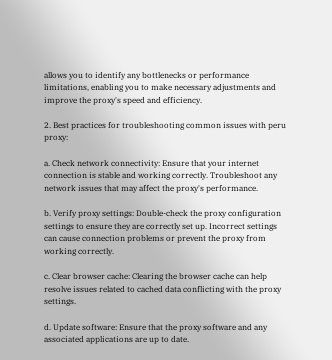allows you to identify any bottlenecks or performance limitations, enabling you to make necessary adjustments and improve the proxy's speed and efficiency.

2. Best practices for troubleshooting common issues with peru proxy:

a. Check network connectivity: Ensure that your internet connection is stable and working correctly. Troubleshoot any network issues that may affect the proxy's performance.

b. Verify proxy settings: Double-check the proxy configuration settings to ensure they are correctly set up. Incorrect settings can cause connection problems or prevent the proxy from working correctly.

c. Clear browser cache: Clearing the browser cache can help resolve issues related to cached data conflicting with the proxy settings.

d. Update software: Ensure that the proxy software and any associated applications are up to date.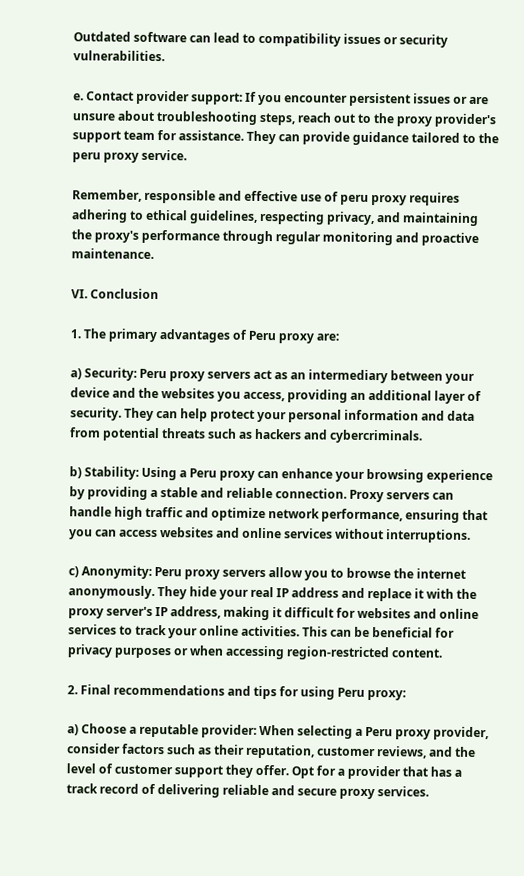Outdated software can lead to compatibility issues or security vulnerabilities.

e. Contact provider support: If you encounter persistent issues or are unsure about troubleshooting steps, reach out to the proxy provider's support team for assistance. They can provide guidance tailored to the peru proxy service.

Remember, responsible and effective use of peru proxy requires adhering to ethical guidelines, respecting privacy, and maintaining the proxy's performance through regular monitoring and proactive maintenance.

VI. Conclusion

1. The primary advantages of Peru proxy are:

a) Security: Peru proxy servers act as an intermediary between your device and the websites you access, providing an additional layer of security. They can help protect your personal information and data from potential threats such as hackers and cybercriminals.

b) Stability: Using a Peru proxy can enhance your browsing experience by providing a stable and reliable connection. Proxy servers can handle high traffic and optimize network performance, ensuring that you can access websites and online services without interruptions.

c) Anonymity: Peru proxy servers allow you to browse the internet anonymously. They hide your real IP address and replace it with the proxy server's IP address, making it difficult for websites and online services to track your online activities. This can be beneficial for privacy purposes or when accessing region-restricted content.

2. Final recommendations and tips for using Peru proxy:

a) Choose a reputable provider: When selecting a Peru proxy provider, consider factors such as their reputation, customer reviews, and the level of customer support they offer. Opt for a provider that has a track record of delivering reliable and secure proxy services.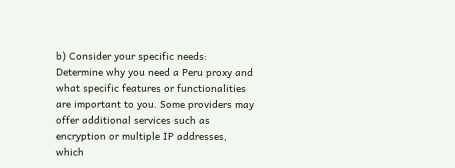b) Consider your specific needs: Determine why you need a Peru proxy and what specific features or functionalities are important to you. Some providers may offer additional services such as encryption or multiple IP addresses, which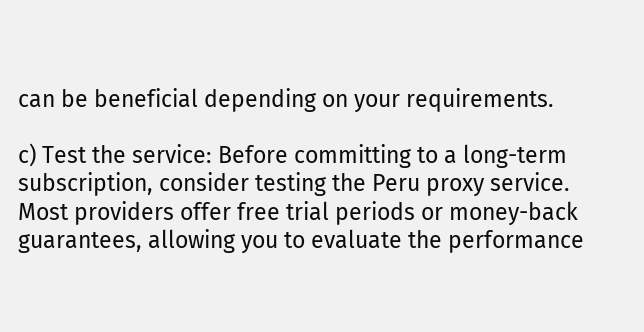can be beneficial depending on your requirements.

c) Test the service: Before committing to a long-term subscription, consider testing the Peru proxy service. Most providers offer free trial periods or money-back guarantees, allowing you to evaluate the performance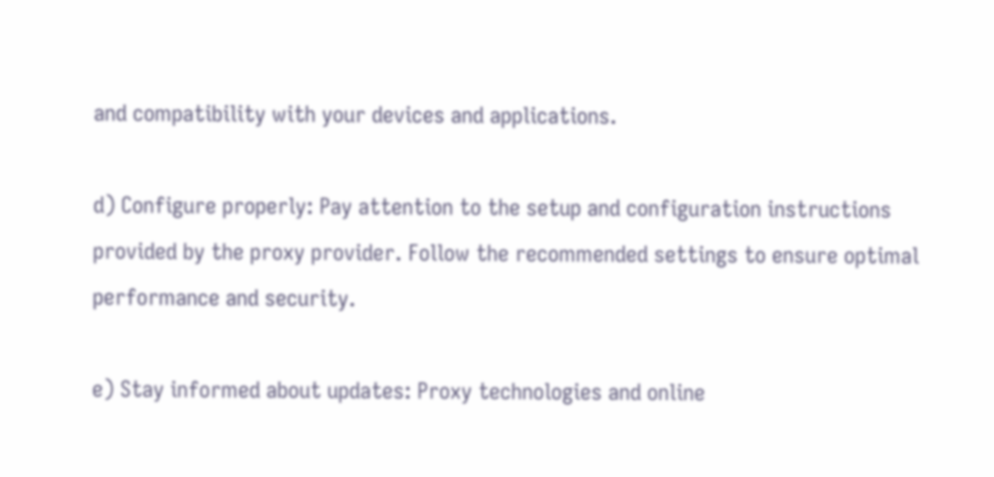and compatibility with your devices and applications.

d) Configure properly: Pay attention to the setup and configuration instructions provided by the proxy provider. Follow the recommended settings to ensure optimal performance and security.

e) Stay informed about updates: Proxy technologies and online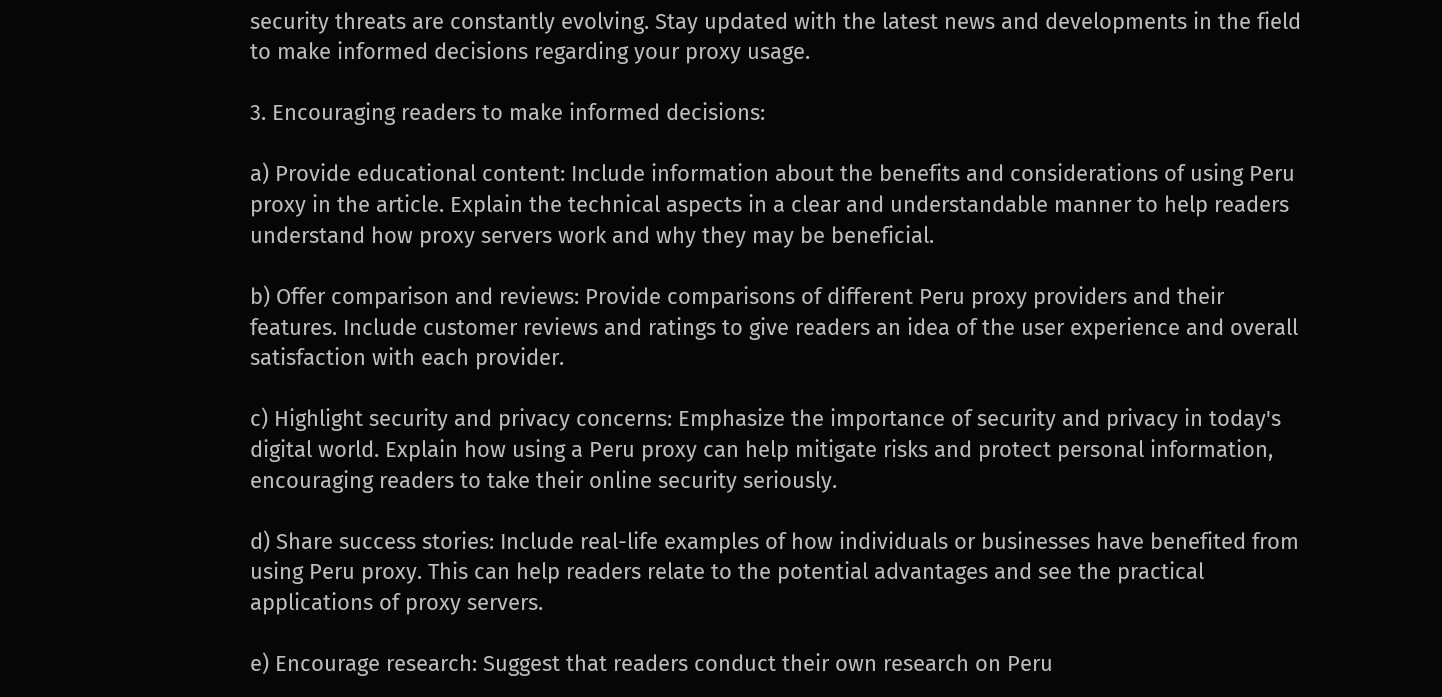security threats are constantly evolving. Stay updated with the latest news and developments in the field to make informed decisions regarding your proxy usage.

3. Encouraging readers to make informed decisions:

a) Provide educational content: Include information about the benefits and considerations of using Peru proxy in the article. Explain the technical aspects in a clear and understandable manner to help readers understand how proxy servers work and why they may be beneficial.

b) Offer comparison and reviews: Provide comparisons of different Peru proxy providers and their features. Include customer reviews and ratings to give readers an idea of the user experience and overall satisfaction with each provider.

c) Highlight security and privacy concerns: Emphasize the importance of security and privacy in today's digital world. Explain how using a Peru proxy can help mitigate risks and protect personal information, encouraging readers to take their online security seriously.

d) Share success stories: Include real-life examples of how individuals or businesses have benefited from using Peru proxy. This can help readers relate to the potential advantages and see the practical applications of proxy servers.

e) Encourage research: Suggest that readers conduct their own research on Peru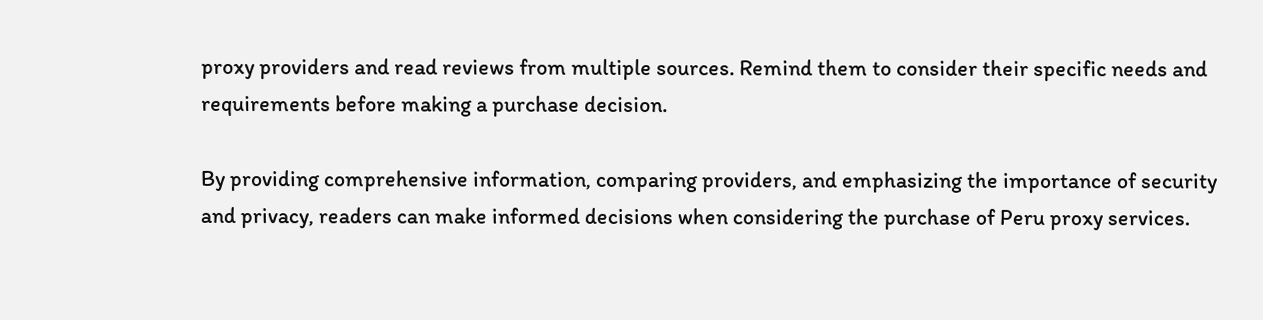proxy providers and read reviews from multiple sources. Remind them to consider their specific needs and requirements before making a purchase decision.

By providing comprehensive information, comparing providers, and emphasizing the importance of security and privacy, readers can make informed decisions when considering the purchase of Peru proxy services.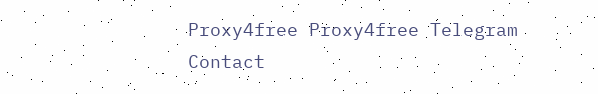Proxy4free Proxy4free Telegram
Contact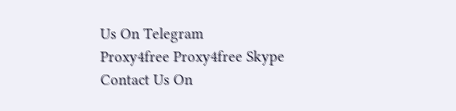Us On Telegram
Proxy4free Proxy4free Skype
Contact Us On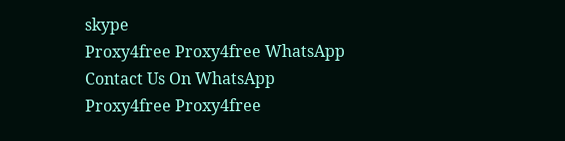skype
Proxy4free Proxy4free WhatsApp
Contact Us On WhatsApp
Proxy4free Proxy4free